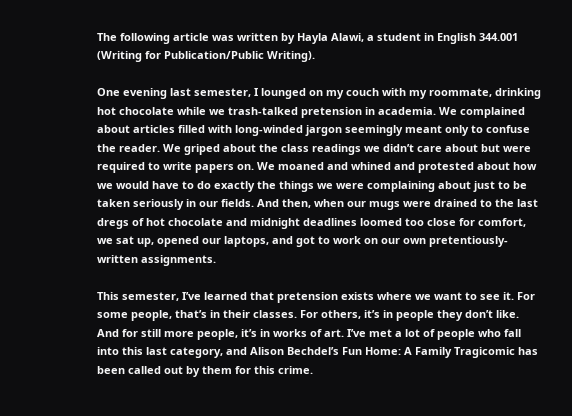The following article was written by Hayla Alawi, a student in English 344.001 (Writing for Publication/Public Writing).

One evening last semester, I lounged on my couch with my roommate, drinking hot chocolate while we trash-talked pretension in academia. We complained about articles filled with long-winded jargon seemingly meant only to confuse the reader. We griped about the class readings we didn’t care about but were required to write papers on. We moaned and whined and protested about how we would have to do exactly the things we were complaining about just to be taken seriously in our fields. And then, when our mugs were drained to the last dregs of hot chocolate and midnight deadlines loomed too close for comfort, we sat up, opened our laptops, and got to work on our own pretentiously-written assignments.

This semester, I’ve learned that pretension exists where we want to see it. For some people, that’s in their classes. For others, it’s in people they don’t like. And for still more people, it’s in works of art. I’ve met a lot of people who fall into this last category, and Alison Bechdel’s Fun Home: A Family Tragicomic has been called out by them for this crime.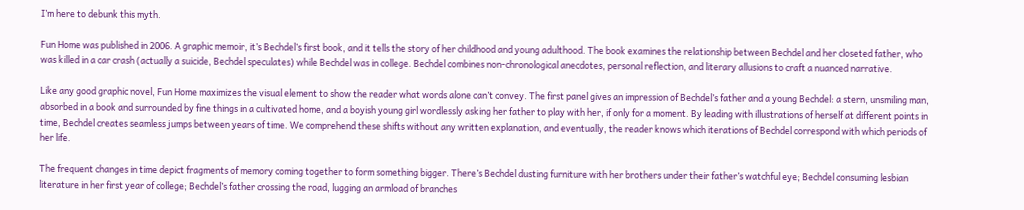I’m here to debunk this myth.

Fun Home was published in 2006. A graphic memoir, it’s Bechdel’s first book, and it tells the story of her childhood and young adulthood. The book examines the relationship between Bechdel and her closeted father, who was killed in a car crash (actually a suicide, Bechdel speculates) while Bechdel was in college. Bechdel combines non-chronological anecdotes, personal reflection, and literary allusions to craft a nuanced narrative.

Like any good graphic novel, Fun Home maximizes the visual element to show the reader what words alone can’t convey. The first panel gives an impression of Bechdel’s father and a young Bechdel: a stern, unsmiling man, absorbed in a book and surrounded by fine things in a cultivated home, and a boyish young girl wordlessly asking her father to play with her, if only for a moment. By leading with illustrations of herself at different points in time, Bechdel creates seamless jumps between years of time. We comprehend these shifts without any written explanation, and eventually, the reader knows which iterations of Bechdel correspond with which periods of her life.

The frequent changes in time depict fragments of memory coming together to form something bigger. There’s Bechdel dusting furniture with her brothers under their father’s watchful eye; Bechdel consuming lesbian literature in her first year of college; Bechdel’s father crossing the road, lugging an armload of branches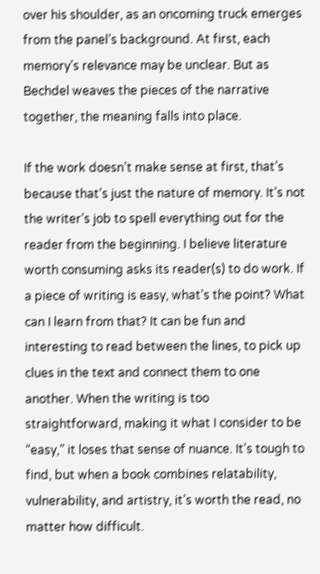over his shoulder, as an oncoming truck emerges from the panel’s background. At first, each memory’s relevance may be unclear. But as Bechdel weaves the pieces of the narrative together, the meaning falls into place.

If the work doesn’t make sense at first, that’s because that’s just the nature of memory. It’s not the writer’s job to spell everything out for the reader from the beginning. I believe literature worth consuming asks its reader(s) to do work. If a piece of writing is easy, what’s the point? What can I learn from that? It can be fun and interesting to read between the lines, to pick up clues in the text and connect them to one another. When the writing is too straightforward, making it what I consider to be “easy,” it loses that sense of nuance. It’s tough to find, but when a book combines relatability, vulnerability, and artistry, it’s worth the read, no matter how difficult.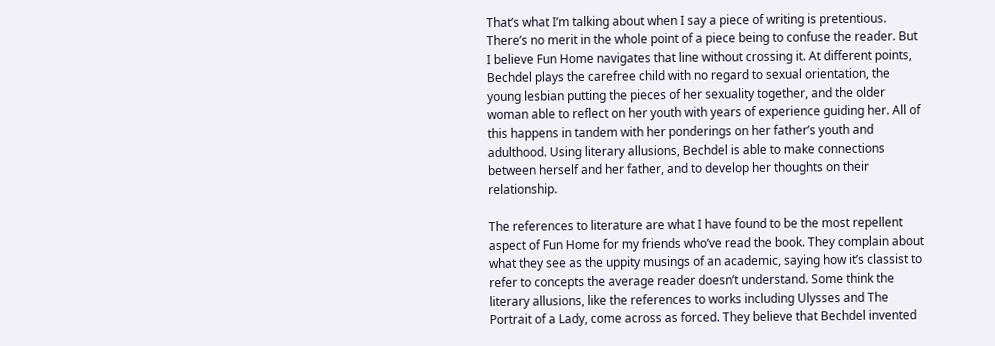That’s what I’m talking about when I say a piece of writing is pretentious. There’s no merit in the whole point of a piece being to confuse the reader. But I believe Fun Home navigates that line without crossing it. At different points, Bechdel plays the carefree child with no regard to sexual orientation, the young lesbian putting the pieces of her sexuality together, and the older woman able to reflect on her youth with years of experience guiding her. All of this happens in tandem with her ponderings on her father’s youth and adulthood. Using literary allusions, Bechdel is able to make connections between herself and her father, and to develop her thoughts on their relationship.

The references to literature are what I have found to be the most repellent aspect of Fun Home for my friends who’ve read the book. They complain about what they see as the uppity musings of an academic, saying how it’s classist to refer to concepts the average reader doesn’t understand. Some think the literary allusions, like the references to works including Ulysses and The Portrait of a Lady, come across as forced. They believe that Bechdel invented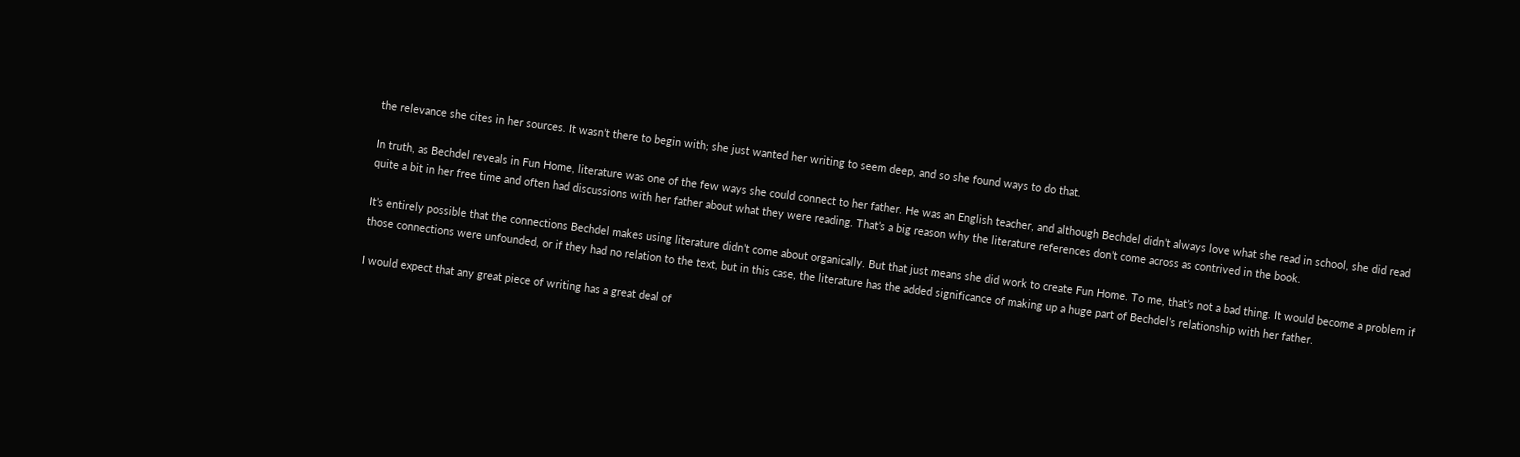the relevance she cites in her sources. It wasn’t there to begin with; she just wanted her writing to seem deep, and so she found ways to do that.

In truth, as Bechdel reveals in Fun Home, literature was one of the few ways she could connect to her father. He was an English teacher, and although Bechdel didn’t always love what she read in school, she did read quite a bit in her free time and often had discussions with her father about what they were reading. That’s a big reason why the literature references don’t come across as contrived in the book.

It’s entirely possible that the connections Bechdel makes using literature didn’t come about organically. But that just means she did work to create Fun Home. To me, that’s not a bad thing. It would become a problem if those connections were unfounded, or if they had no relation to the text, but in this case, the literature has the added significance of making up a huge part of Bechdel’s relationship with her father.

I would expect that any great piece of writing has a great deal of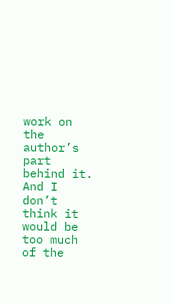work on the author’s part behind it. And I don’t think it would be too much of the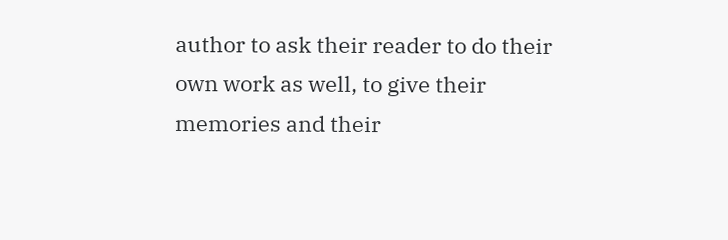author to ask their reader to do their own work as well, to give their memories and their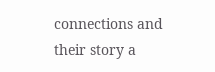connections and their story a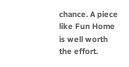chance. A piece like Fun Home is well worth the effort.